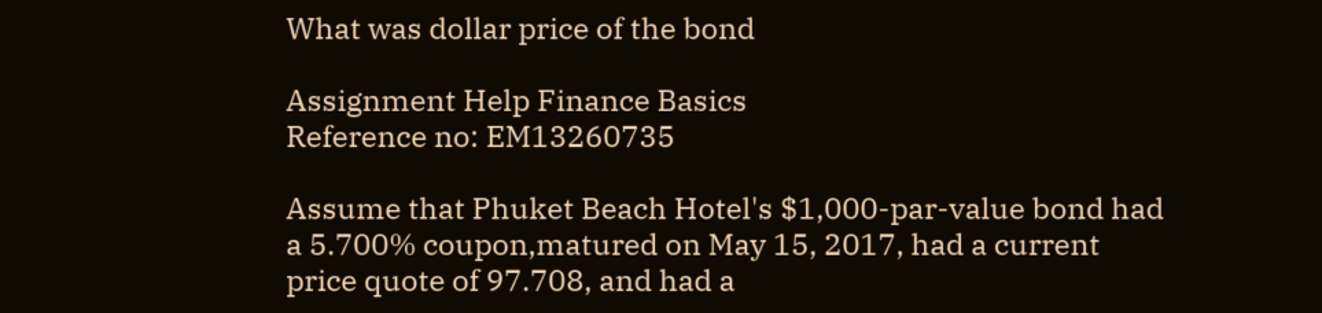What was dollar price of the bond

Assignment Help Finance Basics
Reference no: EM13260735

Assume that Phuket Beach Hotel's $1,000-par-value bond had a 5.700% coupon,matured on May 15, 2017, had a current price quote of 97.708, and had a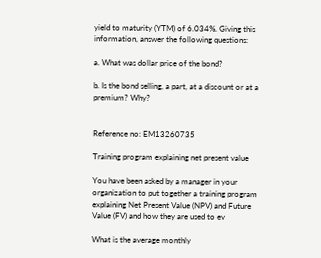yield to maturity (YTM) of 6.034%. Giving this information, answer the following questions:

a. What was dollar price of the bond?

b. Is the bond selling, a part, at a discount or at a premium? Why?


Reference no: EM13260735

Training program explaining net present value

You have been asked by a manager in your organization to put together a training program explaining Net Present Value (NPV) and Future Value (FV) and how they are used to ev

What is the average monthly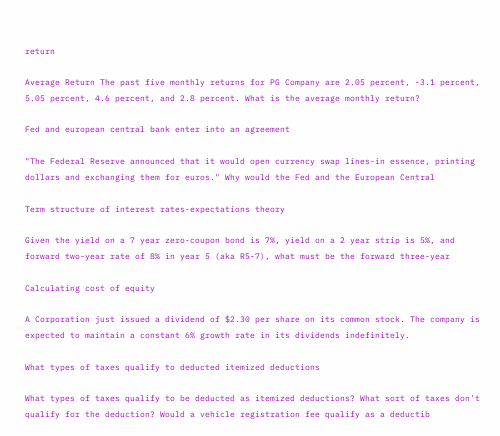return

Average Return The past five monthly returns for PG Company are 2.05 percent, -3.1 percent, 5.05 percent, 4.6 percent, and 2.8 percent. What is the average monthly return?

Fed and european central bank enter into an agreement

"The Federal Reserve announced that it would open currency swap lines-in essence, printing dollars and exchanging them for euros." Why would the Fed and the European Central

Term structure of interest rates-expectations theory

Given the yield on a 7 year zero-coupon bond is 7%, yield on a 2 year strip is 5%, and forward two-year rate of 8% in year 5 (aka R5-7), what must be the forward three-year

Calculating cost of equity

A Corporation just issued a dividend of $2.30 per share on its common stock. The company is expected to maintain a constant 6% growth rate in its dividends indefinitely.

What types of taxes qualify to deducted itemized deductions

What types of taxes qualify to be deducted as itemized deductions? What sort of taxes don't qualify for the deduction? Would a vehicle registration fee qualify as a deductib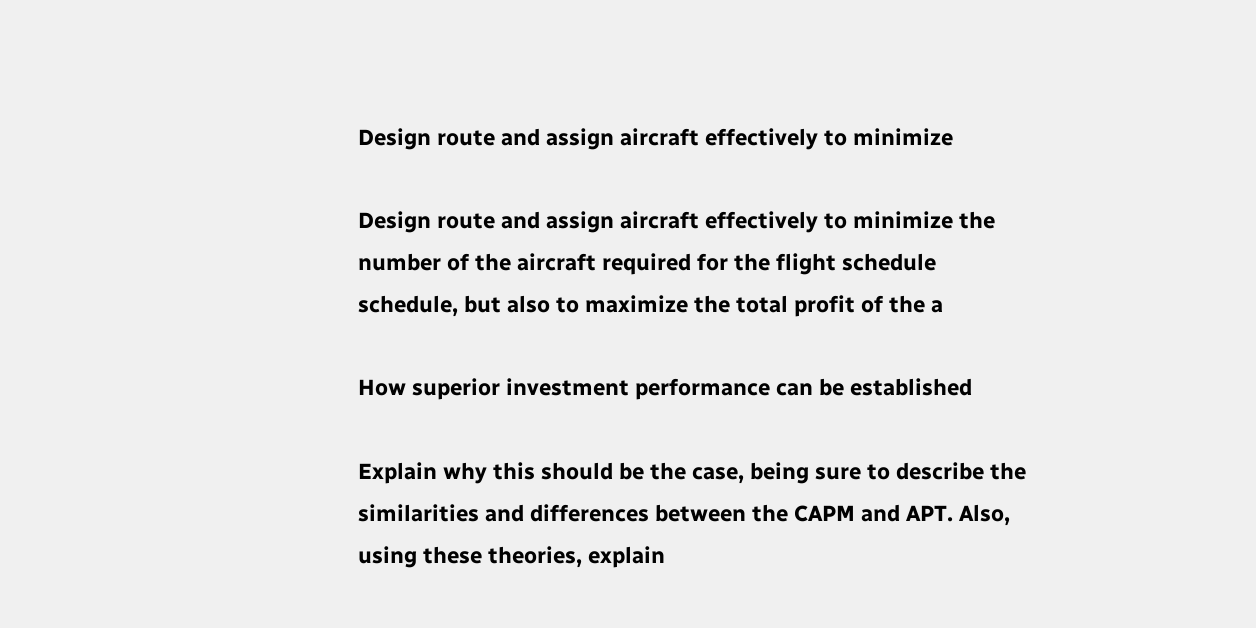Design route and assign aircraft effectively to minimize

Design route and assign aircraft effectively to minimize the number of the aircraft required for the flight schedule schedule, but also to maximize the total profit of the a

How superior investment performance can be established

Explain why this should be the case, being sure to describe the similarities and differences between the CAPM and APT. Also, using these theories, explain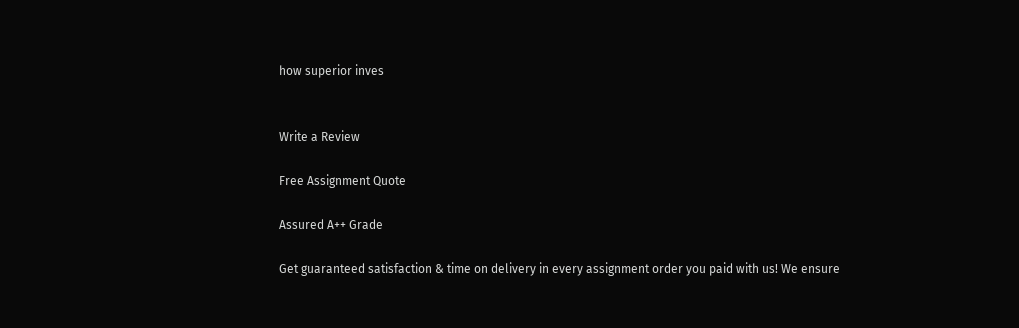how superior inves


Write a Review

Free Assignment Quote

Assured A++ Grade

Get guaranteed satisfaction & time on delivery in every assignment order you paid with us! We ensure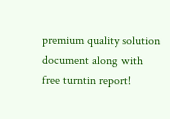premium quality solution document along with free turntin report!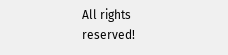All rights reserved!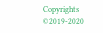Copyrights ©2019-2020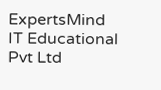ExpertsMind IT Educational Pvt Ltd